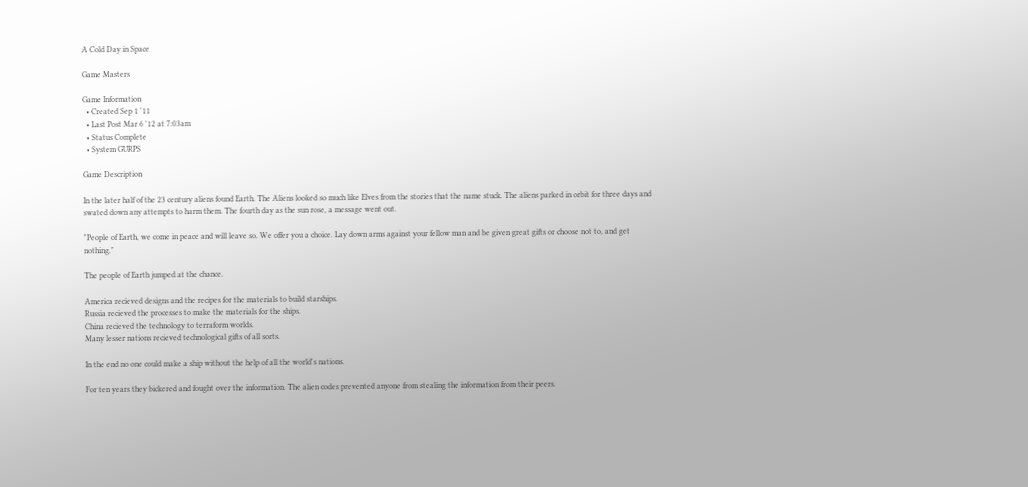A Cold Day in Space

Game Masters

Game Information
  • Created Sep 1 '11
  • Last Post Mar 6 '12 at 7:03am
  • Status Complete
  • System GURPS

Game Description

In the later half of the 23 century aliens found Earth. The Aliens looked so much like Elves from the stories that the name stuck. The aliens parked in orbit for three days and swated down any attempts to harm them. The fourth day as the sun rose, a message went out.

"People of Earth, we come in peace and will leave so. We offer you a choice. Lay down arms against your fellow man and be given great gifts or choose not to, and get nothing."

The people of Earth jumped at the chance.

America recieved designs and the recipes for the materials to build starships.
Russia recieved the processes to make the materials for the ships.
China recieved the technology to terraform worlds.
Many lesser nations recieved technological gifts of all sorts.

In the end no one could make a ship without the help of all the world's nations.

For ten years they bickered and fought over the information. The alien codes prevented anyone from stealing the information from their peers.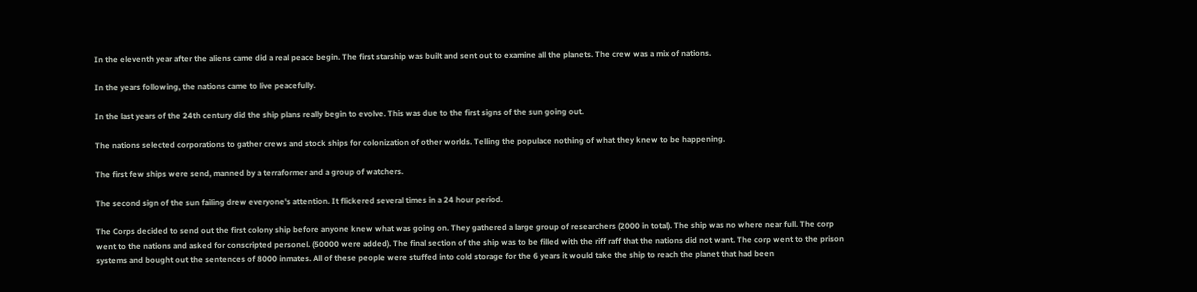In the eleventh year after the aliens came did a real peace begin. The first starship was built and sent out to examine all the planets. The crew was a mix of nations.

In the years following, the nations came to live peacefully.

In the last years of the 24th century did the ship plans really begin to evolve. This was due to the first signs of the sun going out.

The nations selected corporations to gather crews and stock ships for colonization of other worlds. Telling the populace nothing of what they knew to be happening.

The first few ships were send, manned by a terraformer and a group of watchers.

The second sign of the sun failing drew everyone's attention. It flickered several times in a 24 hour period.

The Corps decided to send out the first colony ship before anyone knew what was going on. They gathered a large group of researchers (2000 in total). The ship was no where near full. The corp went to the nations and asked for conscripted personel. (50000 were added). The final section of the ship was to be filled with the riff raff that the nations did not want. The corp went to the prison systems and bought out the sentences of 8000 inmates. All of these people were stuffed into cold storage for the 6 years it would take the ship to reach the planet that had been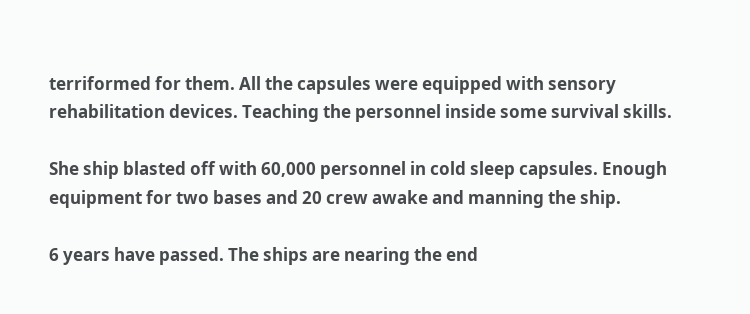terriformed for them. All the capsules were equipped with sensory rehabilitation devices. Teaching the personnel inside some survival skills.

She ship blasted off with 60,000 personnel in cold sleep capsules. Enough equipment for two bases and 20 crew awake and manning the ship.

6 years have passed. The ships are nearing the end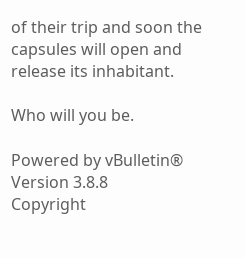of their trip and soon the capsules will open and release its inhabitant.

Who will you be.

Powered by vBulletin® Version 3.8.8
Copyright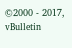©2000 - 2017, vBulletin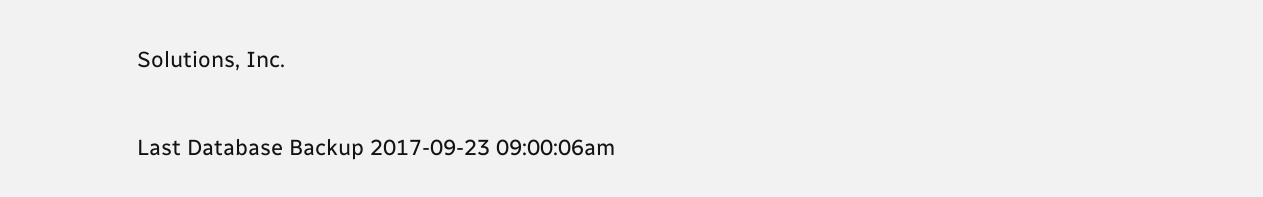Solutions, Inc.

Last Database Backup 2017-09-23 09:00:06am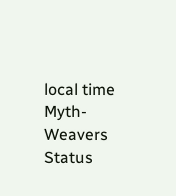local time
Myth-Weavers Status